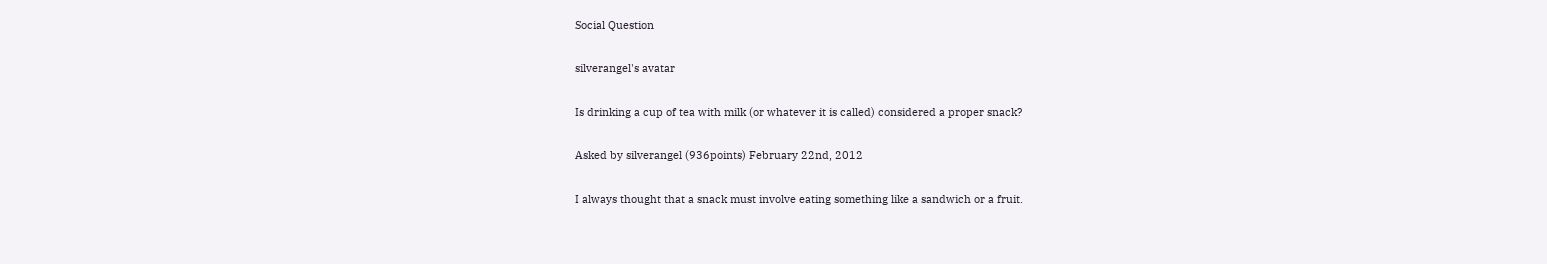Social Question

silverangel's avatar

Is drinking a cup of tea with milk (or whatever it is called) considered a proper snack?

Asked by silverangel (936points) February 22nd, 2012

I always thought that a snack must involve eating something like a sandwich or a fruit.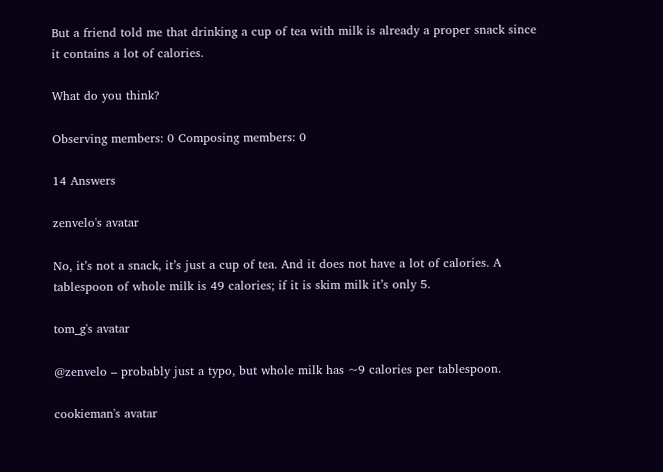But a friend told me that drinking a cup of tea with milk is already a proper snack since it contains a lot of calories.

What do you think?

Observing members: 0 Composing members: 0

14 Answers

zenvelo's avatar

No, it’s not a snack, it’s just a cup of tea. And it does not have a lot of calories. A tablespoon of whole milk is 49 calories; if it is skim milk it’s only 5.

tom_g's avatar

@zenvelo – probably just a typo, but whole milk has ~9 calories per tablespoon.

cookieman's avatar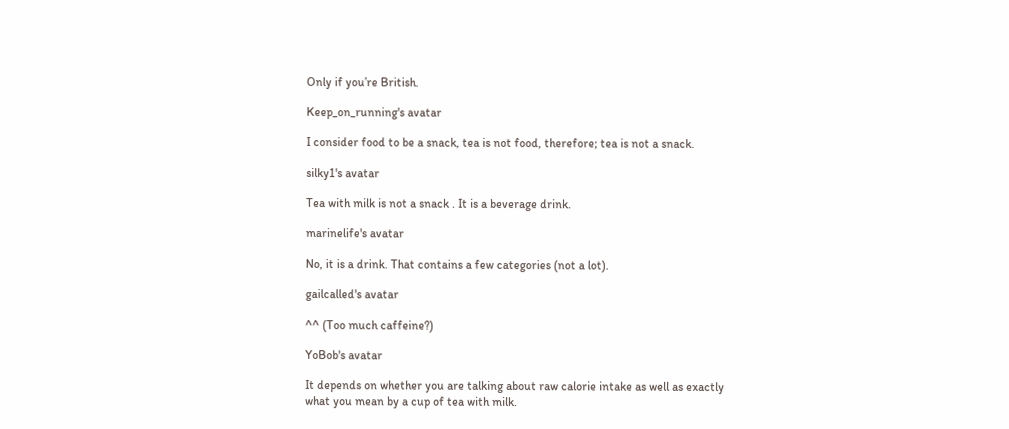Only if you’re British.

Keep_on_running's avatar

I consider food to be a snack, tea is not food, therefore; tea is not a snack.

silky1's avatar

Tea with milk is not a snack . It is a beverage drink.

marinelife's avatar

No, it is a drink. That contains a few categories (not a lot).

gailcalled's avatar

^^ (Too much caffeine?)

YoBob's avatar

It depends on whether you are talking about raw calorie intake as well as exactly what you mean by a cup of tea with milk.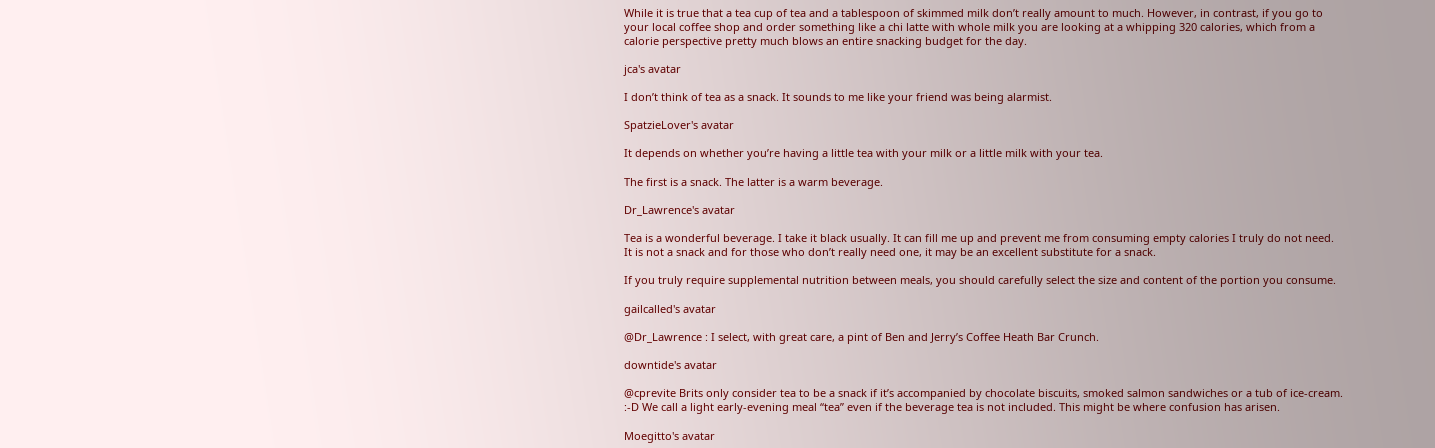While it is true that a tea cup of tea and a tablespoon of skimmed milk don’t really amount to much. However, in contrast, if you go to your local coffee shop and order something like a chi latte with whole milk you are looking at a whipping 320 calories, which from a calorie perspective pretty much blows an entire snacking budget for the day.

jca's avatar

I don’t think of tea as a snack. It sounds to me like your friend was being alarmist.

SpatzieLover's avatar

It depends on whether you’re having a little tea with your milk or a little milk with your tea.

The first is a snack. The latter is a warm beverage.

Dr_Lawrence's avatar

Tea is a wonderful beverage. I take it black usually. It can fill me up and prevent me from consuming empty calories I truly do not need. It is not a snack and for those who don’t really need one, it may be an excellent substitute for a snack.

If you truly require supplemental nutrition between meals, you should carefully select the size and content of the portion you consume.

gailcalled's avatar

@Dr_Lawrence : I select, with great care, a pint of Ben and Jerry’s Coffee Heath Bar Crunch.

downtide's avatar

@cprevite Brits only consider tea to be a snack if it’s accompanied by chocolate biscuits, smoked salmon sandwiches or a tub of ice-cream. :-D We call a light early-evening meal “tea” even if the beverage tea is not included. This might be where confusion has arisen.

Moegitto's avatar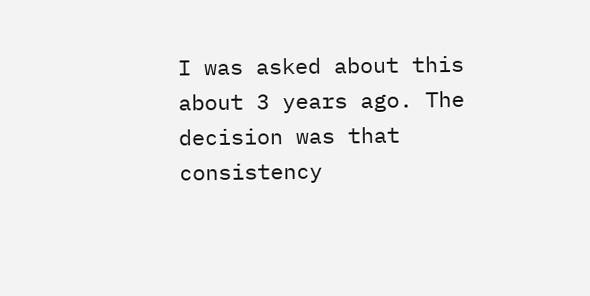I was asked about this about 3 years ago. The decision was that consistency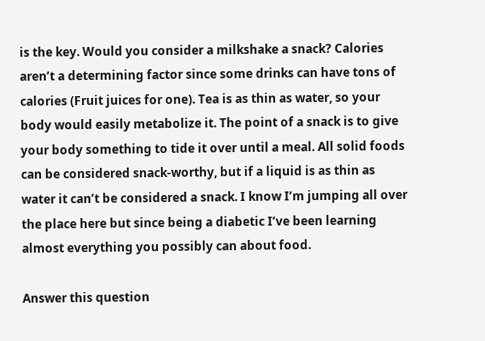is the key. Would you consider a milkshake a snack? Calories aren’t a determining factor since some drinks can have tons of calories (Fruit juices for one). Tea is as thin as water, so your body would easily metabolize it. The point of a snack is to give your body something to tide it over until a meal. All solid foods can be considered snack-worthy, but if a liquid is as thin as water it can’t be considered a snack. I know I’m jumping all over the place here but since being a diabetic I’ve been learning almost everything you possibly can about food.

Answer this question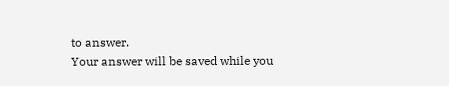to answer.
Your answer will be saved while you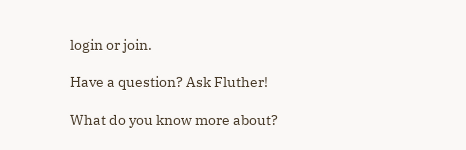login or join.

Have a question? Ask Fluther!

What do you know more about?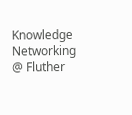Knowledge Networking @ Fluther